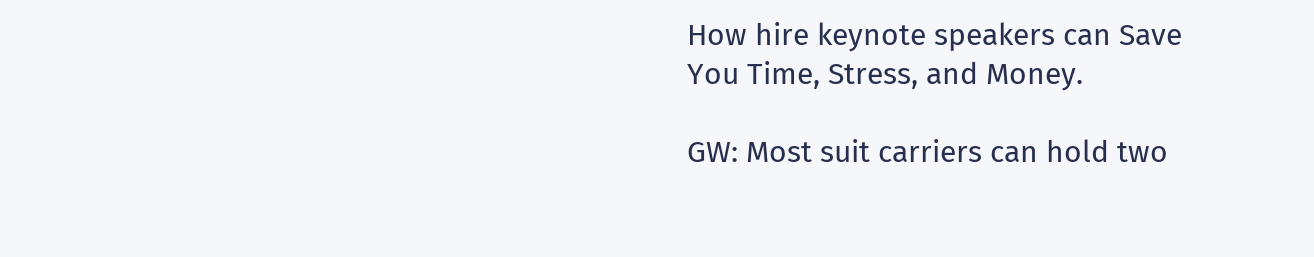How hire keynote speakers can Save You Time, Stress, and Money.

GW: Most suit carriers can hold two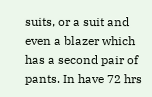suits, or a suit and even a blazer which has a second pair of pants. In have 72 hrs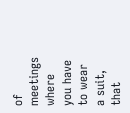of meetings where you have to wear a suit, that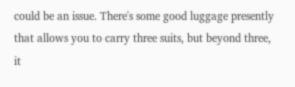could be an issue. There's some good luggage presently that allows you to carry three suits, but beyond three, it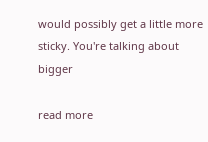would possibly get a little more sticky. You're talking about bigger

read more